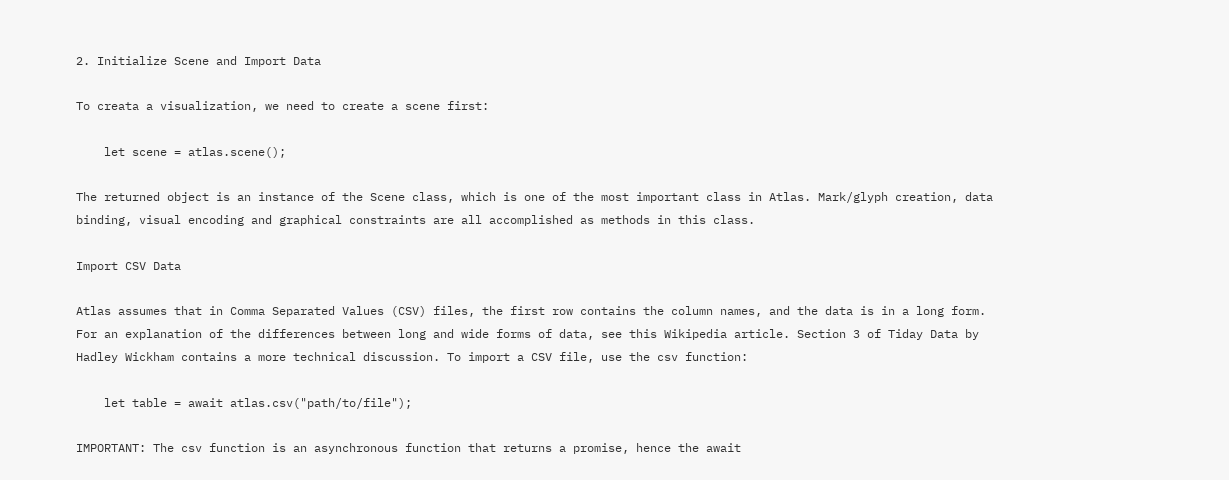2. Initialize Scene and Import Data

To creata a visualization, we need to create a scene first:

    let scene = atlas.scene();

The returned object is an instance of the Scene class, which is one of the most important class in Atlas. Mark/glyph creation, data binding, visual encoding and graphical constraints are all accomplished as methods in this class.

Import CSV Data

Atlas assumes that in Comma Separated Values (CSV) files, the first row contains the column names, and the data is in a long form. For an explanation of the differences between long and wide forms of data, see this Wikipedia article. Section 3 of Tiday Data by Hadley Wickham contains a more technical discussion. To import a CSV file, use the csv function:

    let table = await atlas.csv("path/to/file");

IMPORTANT: The csv function is an asynchronous function that returns a promise, hence the await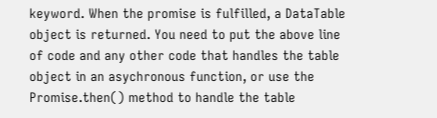keyword. When the promise is fulfilled, a DataTable object is returned. You need to put the above line of code and any other code that handles the table object in an asychronous function, or use the Promise.then() method to handle the table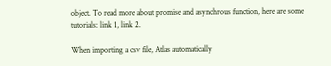object. To read more about promise and asynchrous function, here are some tutorials: link 1, link 2.

When importing a csv file, Atlas automatically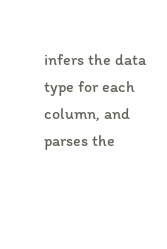infers the data type for each column, and parses the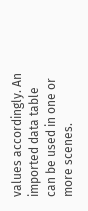values accordingly. An imported data table can be used in one or more scenes.